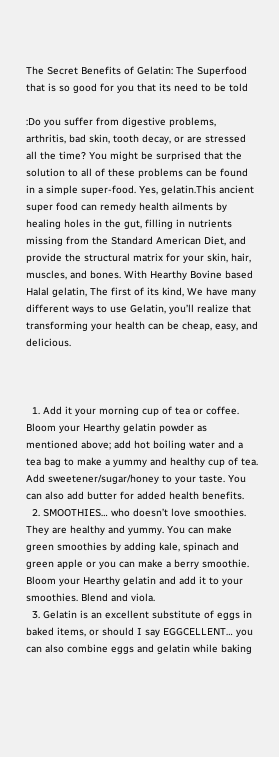The Secret Benefits of Gelatin: The Superfood that is so good for you that its need to be told

:Do you suffer from digestive problems, arthritis, bad skin, tooth decay, or are stressed all the time? You might be surprised that the solution to all of these problems can be found in a simple super-food. Yes, gelatin.This ancient super food can remedy health ailments by healing holes in the gut, filling in nutrients missing from the Standard American Diet, and provide the structural matrix for your skin, hair, muscles, and bones. With Hearthy Bovine based Halal gelatin, The first of its kind, We have many different ways to use Gelatin, you’ll realize that transforming your health can be cheap, easy, and delicious.



  1. Add it your morning cup of tea or coffee. Bloom your Hearthy gelatin powder as mentioned above; add hot boiling water and a tea bag to make a yummy and healthy cup of tea. Add sweetener/sugar/honey to your taste. You can also add butter for added health benefits.
  2. SMOOTHIES… who doesn’t love smoothies. They are healthy and yummy. You can make green smoothies by adding kale, spinach and green apple or you can make a berry smoothie. Bloom your Hearthy gelatin and add it to your smoothies. Blend and viola.
  3. Gelatin is an excellent substitute of eggs in baked items, or should I say EGGCELLENT… you can also combine eggs and gelatin while baking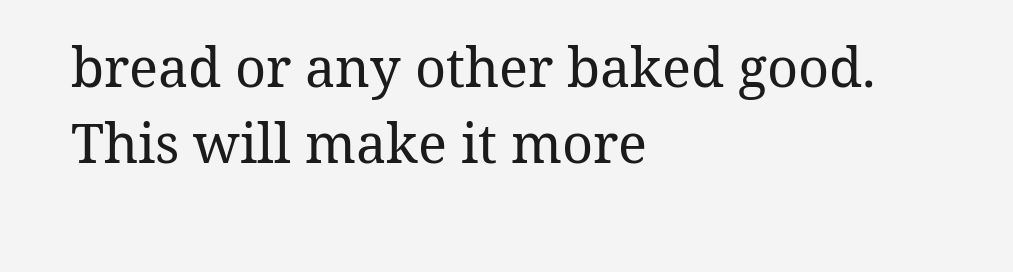bread or any other baked good. This will make it more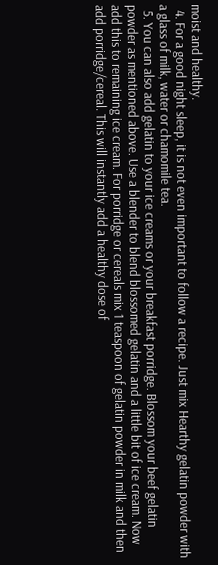moist and healthy.
  4. For a good night sleep, it is not even important to follow a recipe. Just mix Hearthy gelatin powder with a glass of milk, water or chamomile tea.
  5. You can also add gelatin to your ice creams or your breakfast porridge. Blossom your beef gelatin powder as mentioned above. Use a blender to blend blossomed gelatin and a little bit of ice cream. Now add this to remaining ice cream. For porridge or cereals mix 1 teaspoon of gelatin powder in milk and then add porridge/cereal. This will instantly add a healthy dose of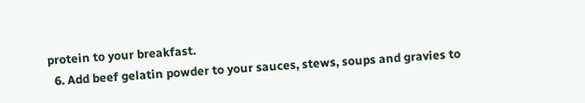protein to your breakfast.
  6. Add beef gelatin powder to your sauces, stews, soups and gravies to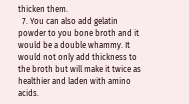thicken them.
  7. You can also add gelatin powder to you bone broth and it would be a double whammy. It would not only add thickness to the broth but will make it twice as healthier and laden with amino acids.